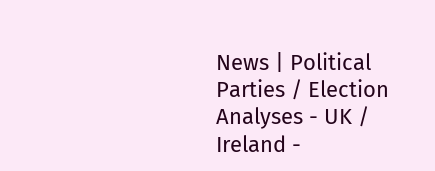News | Political Parties / Election Analyses - UK / Ireland -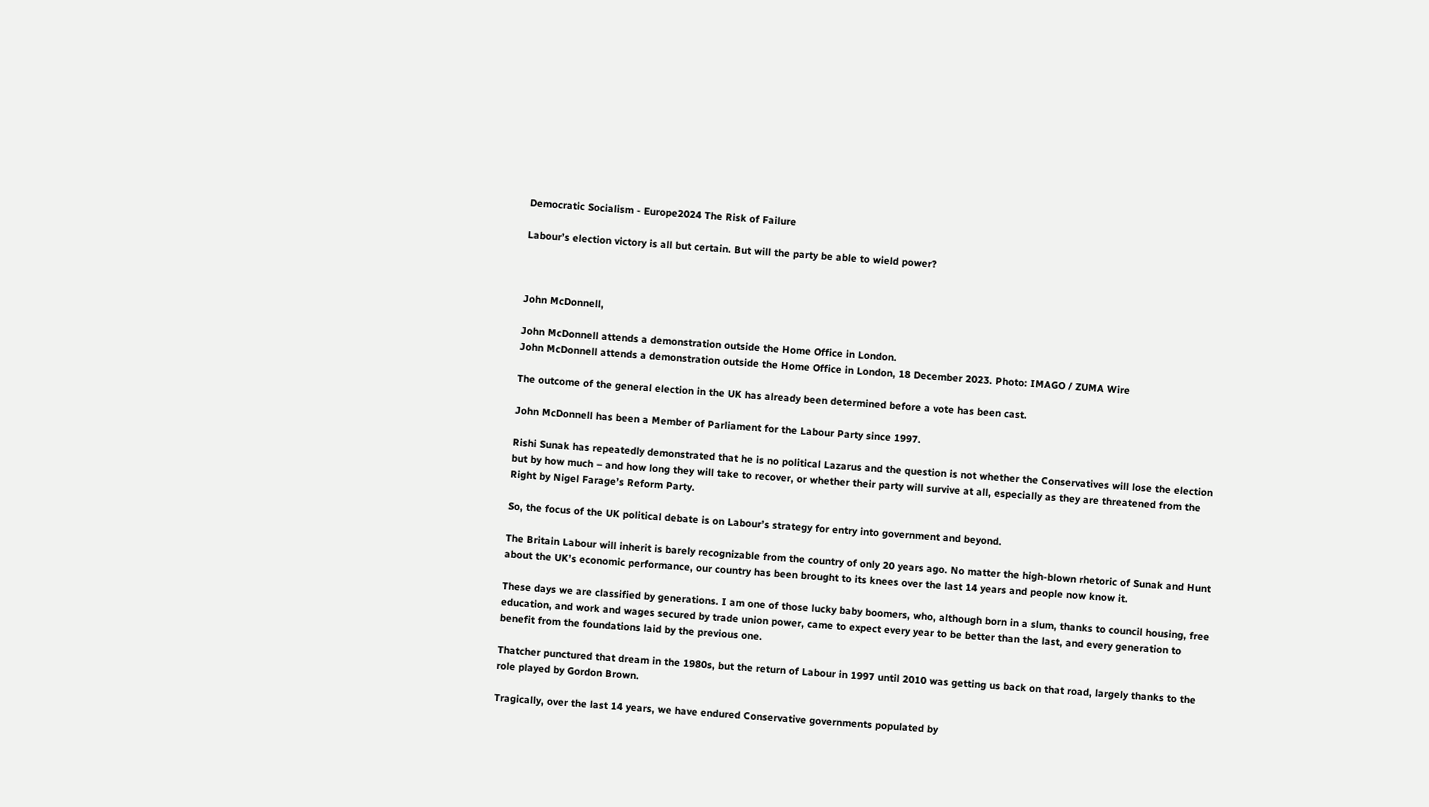Democratic Socialism - Europe2024 The Risk of Failure

Labour’s election victory is all but certain. But will the party be able to wield power?



John McDonnell,

John McDonnell attends a demonstration outside the Home Office in London.
John McDonnell attends a demonstration outside the Home Office in London, 18 December 2023. Photo: IMAGO / ZUMA Wire

The outcome of the general election in the UK has already been determined before a vote has been cast.

John McDonnell has been a Member of Parliament for the Labour Party since 1997.

Rishi Sunak has repeatedly demonstrated that he is no political Lazarus and the question is not whether the Conservatives will lose the election but by how much – and how long they will take to recover, or whether their party will survive at all, especially as they are threatened from the Right by Nigel Farage’s Reform Party.

So, the focus of the UK political debate is on Labour’s strategy for entry into government and beyond.

The Britain Labour will inherit is barely recognizable from the country of only 20 years ago. No matter the high-blown rhetoric of Sunak and Hunt about the UK’s economic performance, our country has been brought to its knees over the last 14 years and people now know it.

These days we are classified by generations. I am one of those lucky baby boomers, who, although born in a slum, thanks to council housing, free education, and work and wages secured by trade union power, came to expect every year to be better than the last, and every generation to benefit from the foundations laid by the previous one.

Thatcher punctured that dream in the 1980s, but the return of Labour in 1997 until 2010 was getting us back on that road, largely thanks to the role played by Gordon Brown.

Tragically, over the last 14 years, we have endured Conservative governments populated by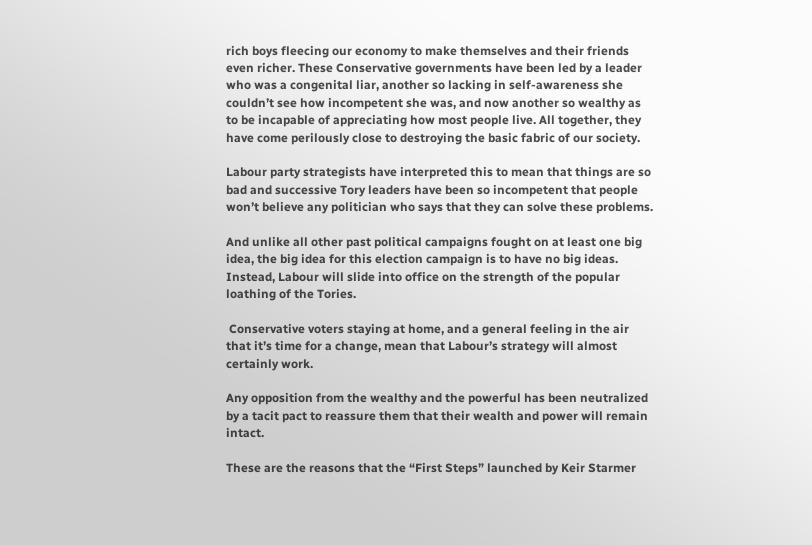rich boys fleecing our economy to make themselves and their friends even richer. These Conservative governments have been led by a leader who was a congenital liar, another so lacking in self-awareness she couldn’t see how incompetent she was, and now another so wealthy as to be incapable of appreciating how most people live. All together, they have come perilously close to destroying the basic fabric of our society.

Labour party strategists have interpreted this to mean that things are so bad and successive Tory leaders have been so incompetent that people won’t believe any politician who says that they can solve these problems.

And unlike all other past political campaigns fought on at least one big idea, the big idea for this election campaign is to have no big ideas. Instead, Labour will slide into office on the strength of the popular loathing of the Tories.

 Conservative voters staying at home, and a general feeling in the air that it’s time for a change, mean that Labour’s strategy will almost certainly work.

Any opposition from the wealthy and the powerful has been neutralized by a tacit pact to reassure them that their wealth and power will remain intact.

These are the reasons that the “First Steps” launched by Keir Starmer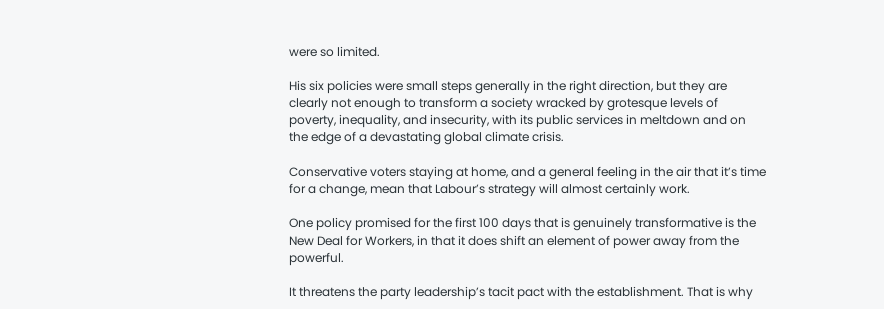were so limited.

His six policies were small steps generally in the right direction, but they are clearly not enough to transform a society wracked by grotesque levels of poverty, inequality, and insecurity, with its public services in meltdown and on the edge of a devastating global climate crisis.

Conservative voters staying at home, and a general feeling in the air that it’s time for a change, mean that Labour’s strategy will almost certainly work.

One policy promised for the first 100 days that is genuinely transformative is the New Deal for Workers, in that it does shift an element of power away from the powerful.

It threatens the party leadership’s tacit pact with the establishment. That is why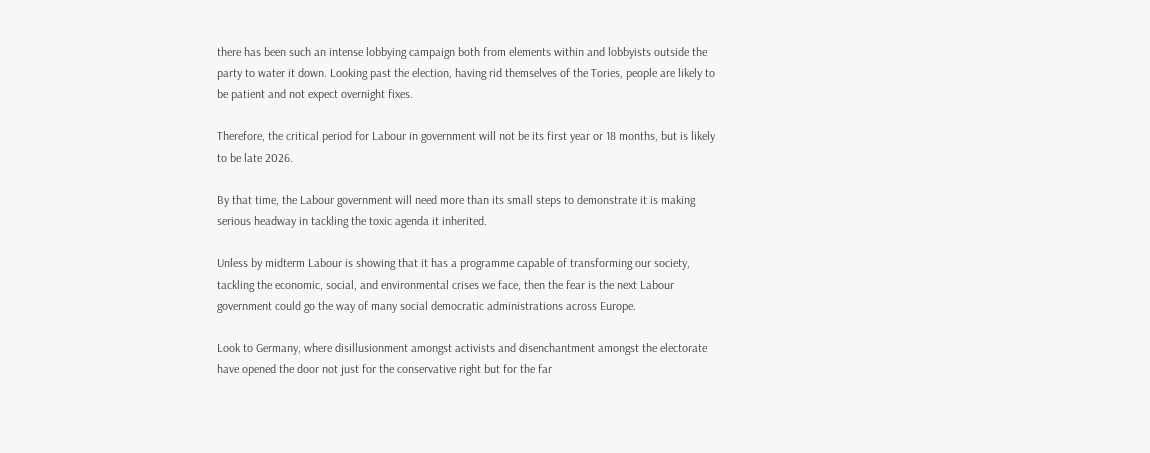there has been such an intense lobbying campaign both from elements within and lobbyists outside the party to water it down. Looking past the election, having rid themselves of the Tories, people are likely to be patient and not expect overnight fixes.

Therefore, the critical period for Labour in government will not be its first year or 18 months, but is likely to be late 2026.

By that time, the Labour government will need more than its small steps to demonstrate it is making serious headway in tackling the toxic agenda it inherited.

Unless by midterm Labour is showing that it has a programme capable of transforming our society, tackling the economic, social, and environmental crises we face, then the fear is the next Labour government could go the way of many social democratic administrations across Europe.

Look to Germany, where disillusionment amongst activists and disenchantment amongst the electorate have opened the door not just for the conservative right but for the far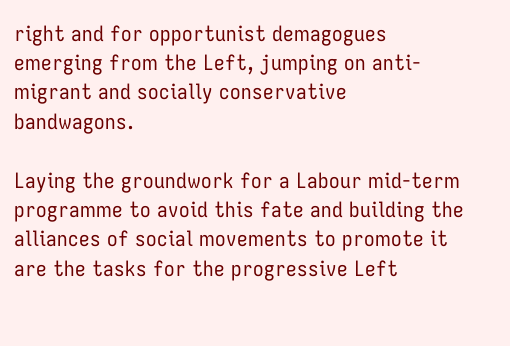right and for opportunist demagogues emerging from the Left, jumping on anti-migrant and socially conservative bandwagons.

Laying the groundwork for a Labour mid-term programme to avoid this fate and building the alliances of social movements to promote it are the tasks for the progressive Left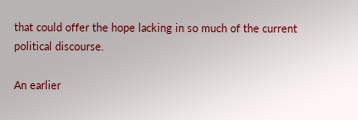that could offer the hope lacking in so much of the current political discourse.

An earlier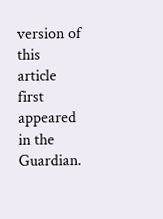version of this article first appeared in the Guardian.